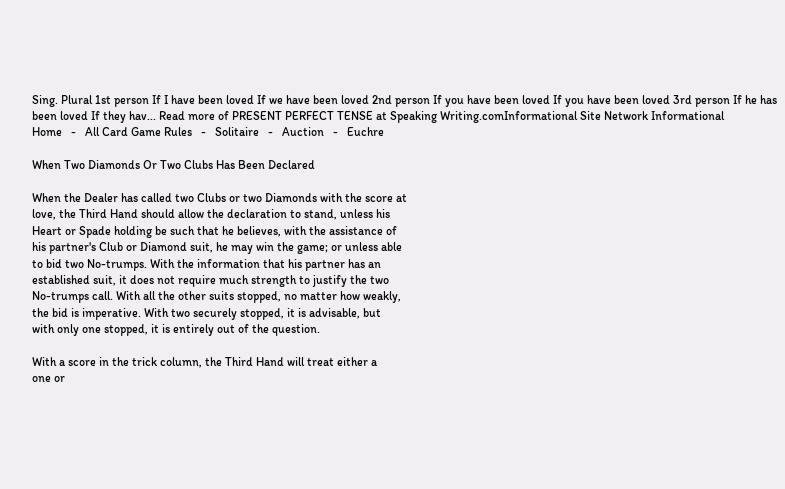Sing. Plural 1st person If I have been loved If we have been loved 2nd person If you have been loved If you have been loved 3rd person If he has been loved If they hav... Read more of PRESENT PERFECT TENSE at Speaking Writing.comInformational Site Network Informational
Home   -   All Card Game Rules   -   Solitaire   -   Auction   -   Euchre

When Two Diamonds Or Two Clubs Has Been Declared

When the Dealer has called two Clubs or two Diamonds with the score at
love, the Third Hand should allow the declaration to stand, unless his
Heart or Spade holding be such that he believes, with the assistance of
his partner's Club or Diamond suit, he may win the game; or unless able
to bid two No-trumps. With the information that his partner has an
established suit, it does not require much strength to justify the two
No-trumps call. With all the other suits stopped, no matter how weakly,
the bid is imperative. With two securely stopped, it is advisable, but
with only one stopped, it is entirely out of the question.

With a score in the trick column, the Third Hand will treat either a
one or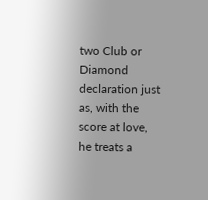two Club or Diamond declaration just as, with the score at love,
he treats a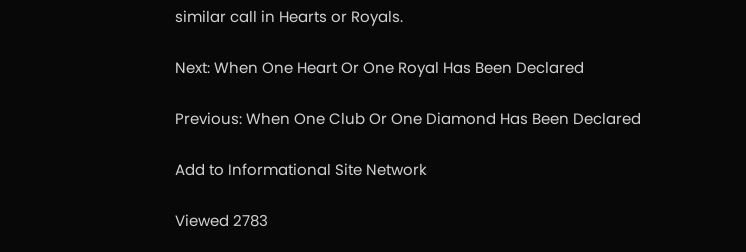similar call in Hearts or Royals.

Next: When One Heart Or One Royal Has Been Declared

Previous: When One Club Or One Diamond Has Been Declared

Add to Informational Site Network

Viewed 2783